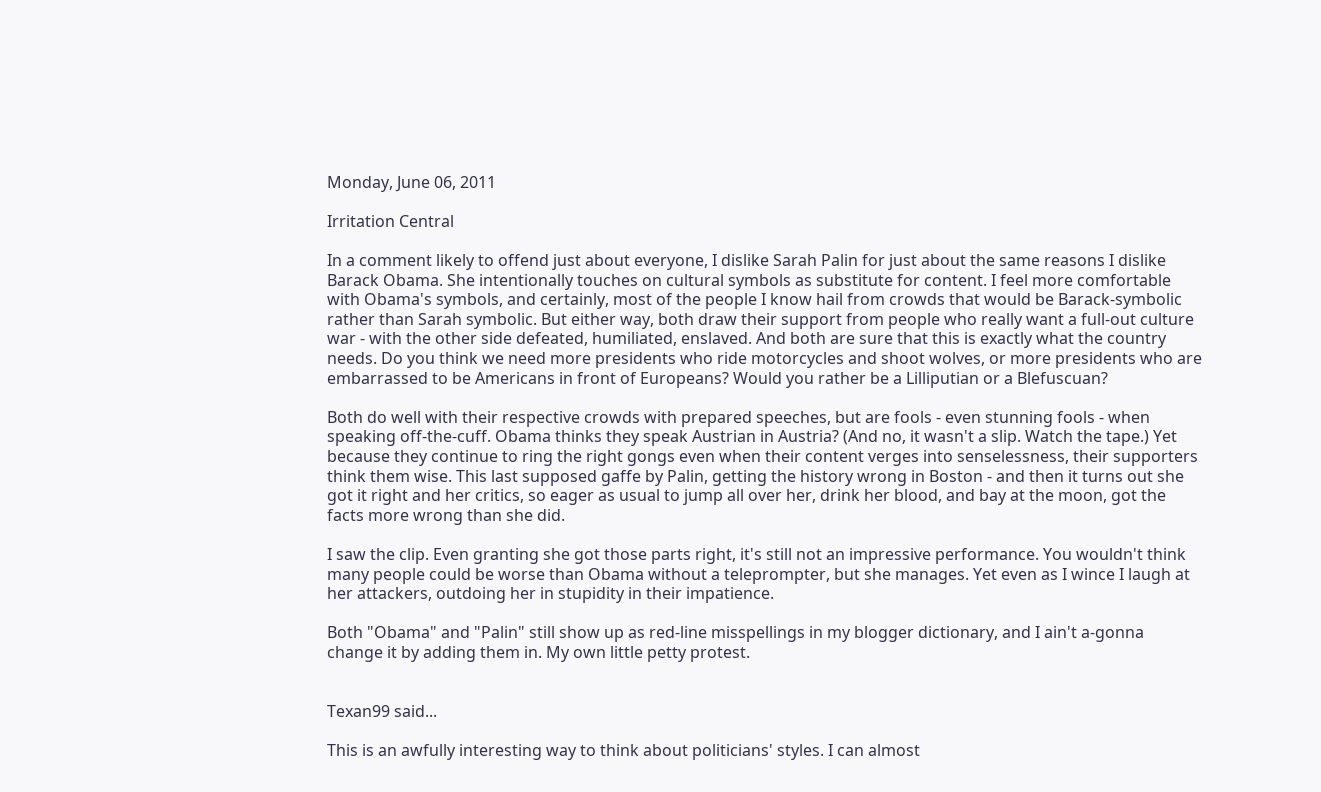Monday, June 06, 2011

Irritation Central

In a comment likely to offend just about everyone, I dislike Sarah Palin for just about the same reasons I dislike Barack Obama. She intentionally touches on cultural symbols as substitute for content. I feel more comfortable with Obama's symbols, and certainly, most of the people I know hail from crowds that would be Barack-symbolic rather than Sarah symbolic. But either way, both draw their support from people who really want a full-out culture war - with the other side defeated, humiliated, enslaved. And both are sure that this is exactly what the country needs. Do you think we need more presidents who ride motorcycles and shoot wolves, or more presidents who are embarrassed to be Americans in front of Europeans? Would you rather be a Lilliputian or a Blefuscuan?

Both do well with their respective crowds with prepared speeches, but are fools - even stunning fools - when speaking off-the-cuff. Obama thinks they speak Austrian in Austria? (And no, it wasn't a slip. Watch the tape.) Yet because they continue to ring the right gongs even when their content verges into senselessness, their supporters think them wise. This last supposed gaffe by Palin, getting the history wrong in Boston - and then it turns out she got it right and her critics, so eager as usual to jump all over her, drink her blood, and bay at the moon, got the facts more wrong than she did.

I saw the clip. Even granting she got those parts right, it's still not an impressive performance. You wouldn't think many people could be worse than Obama without a teleprompter, but she manages. Yet even as I wince I laugh at her attackers, outdoing her in stupidity in their impatience.

Both "Obama" and "Palin" still show up as red-line misspellings in my blogger dictionary, and I ain't a-gonna change it by adding them in. My own little petty protest.


Texan99 said...

This is an awfully interesting way to think about politicians' styles. I can almost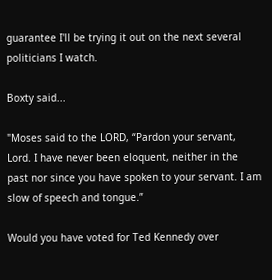guarantee I'll be trying it out on the next several politicians I watch.

Boxty said...

"Moses said to the LORD, “Pardon your servant, Lord. I have never been eloquent, neither in the past nor since you have spoken to your servant. I am slow of speech and tongue.”

Would you have voted for Ted Kennedy over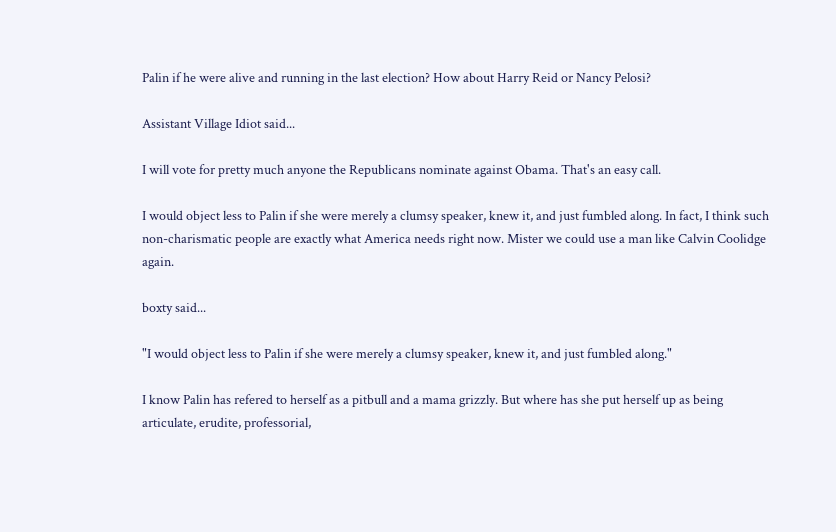Palin if he were alive and running in the last election? How about Harry Reid or Nancy Pelosi?

Assistant Village Idiot said...

I will vote for pretty much anyone the Republicans nominate against Obama. That's an easy call.

I would object less to Palin if she were merely a clumsy speaker, knew it, and just fumbled along. In fact, I think such non-charismatic people are exactly what America needs right now. Mister we could use a man like Calvin Coolidge again.

boxty said...

"I would object less to Palin if she were merely a clumsy speaker, knew it, and just fumbled along."

I know Palin has refered to herself as a pitbull and a mama grizzly. But where has she put herself up as being articulate, erudite, professorial,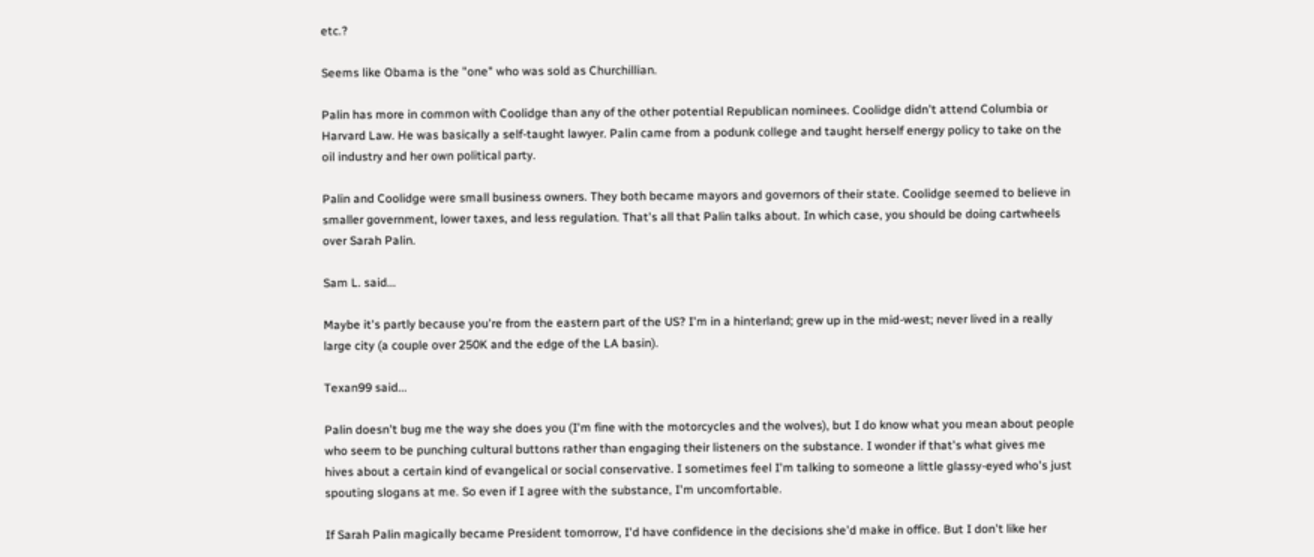etc.?

Seems like Obama is the "one" who was sold as Churchillian.

Palin has more in common with Coolidge than any of the other potential Republican nominees. Coolidge didn't attend Columbia or Harvard Law. He was basically a self-taught lawyer. Palin came from a podunk college and taught herself energy policy to take on the oil industry and her own political party.

Palin and Coolidge were small business owners. They both became mayors and governors of their state. Coolidge seemed to believe in smaller government, lower taxes, and less regulation. That's all that Palin talks about. In which case, you should be doing cartwheels over Sarah Palin.

Sam L. said...

Maybe it's partly because you're from the eastern part of the US? I'm in a hinterland; grew up in the mid-west; never lived in a really large city (a couple over 250K and the edge of the LA basin).

Texan99 said...

Palin doesn't bug me the way she does you (I'm fine with the motorcycles and the wolves), but I do know what you mean about people who seem to be punching cultural buttons rather than engaging their listeners on the substance. I wonder if that's what gives me hives about a certain kind of evangelical or social conservative. I sometimes feel I'm talking to someone a little glassy-eyed who's just spouting slogans at me. So even if I agree with the substance, I'm uncomfortable.

If Sarah Palin magically became President tomorrow, I'd have confidence in the decisions she'd make in office. But I don't like her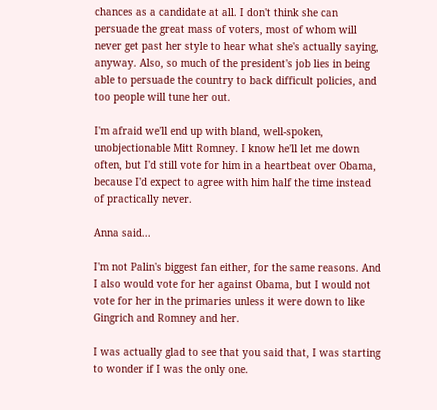chances as a candidate at all. I don't think she can persuade the great mass of voters, most of whom will never get past her style to hear what she's actually saying, anyway. Also, so much of the president's job lies in being able to persuade the country to back difficult policies, and too people will tune her out.

I'm afraid we'll end up with bland, well-spoken, unobjectionable Mitt Romney. I know he'll let me down often, but I'd still vote for him in a heartbeat over Obama, because I'd expect to agree with him half the time instead of practically never.

Anna said...

I'm not Palin's biggest fan either, for the same reasons. And I also would vote for her against Obama, but I would not vote for her in the primaries unless it were down to like Gingrich and Romney and her.

I was actually glad to see that you said that, I was starting to wonder if I was the only one.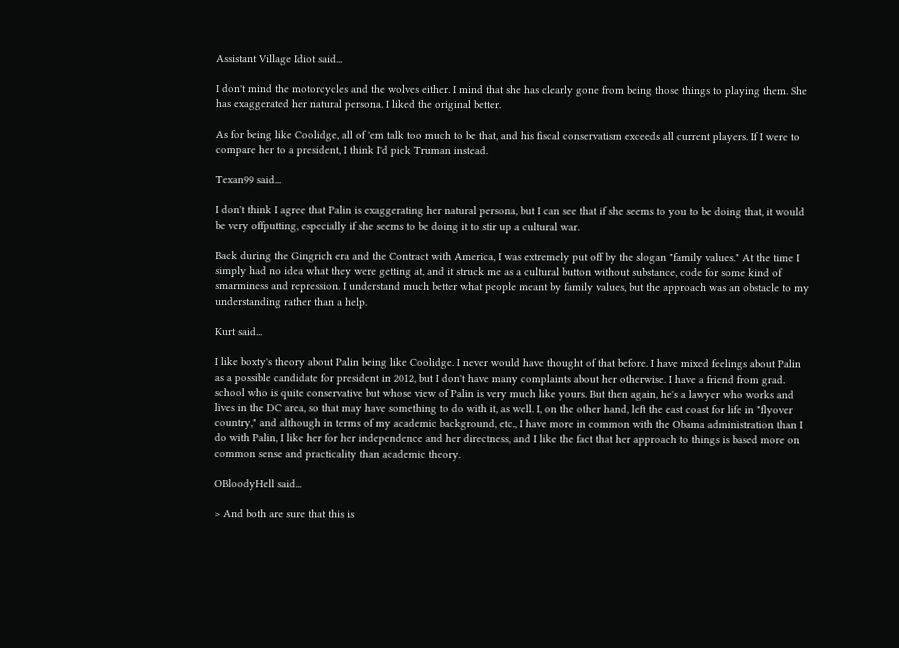Assistant Village Idiot said...

I don't mind the motorcycles and the wolves either. I mind that she has clearly gone from being those things to playing them. She has exaggerated her natural persona. I liked the original better.

As for being like Coolidge, all of 'em talk too much to be that, and his fiscal conservatism exceeds all current players. If I were to compare her to a president, I think I'd pick Truman instead.

Texan99 said...

I don't think I agree that Palin is exaggerating her natural persona, but I can see that if she seems to you to be doing that, it would be very offputting, especially if she seems to be doing it to stir up a cultural war.

Back during the Gingrich era and the Contract with America, I was extremely put off by the slogan "family values." At the time I simply had no idea what they were getting at, and it struck me as a cultural button without substance, code for some kind of smarminess and repression. I understand much better what people meant by family values, but the approach was an obstacle to my understanding rather than a help.

Kurt said...

I like boxty's theory about Palin being like Coolidge. I never would have thought of that before. I have mixed feelings about Palin as a possible candidate for president in 2012, but I don't have many complaints about her otherwise. I have a friend from grad. school who is quite conservative but whose view of Palin is very much like yours. But then again, he's a lawyer who works and lives in the DC area, so that may have something to do with it, as well. I, on the other hand, left the east coast for life in "flyover country," and although in terms of my academic background, etc., I have more in common with the Obama administration than I do with Palin, I like her for her independence and her directness, and I like the fact that her approach to things is based more on common sense and practicality than academic theory.

OBloodyHell said...

> And both are sure that this is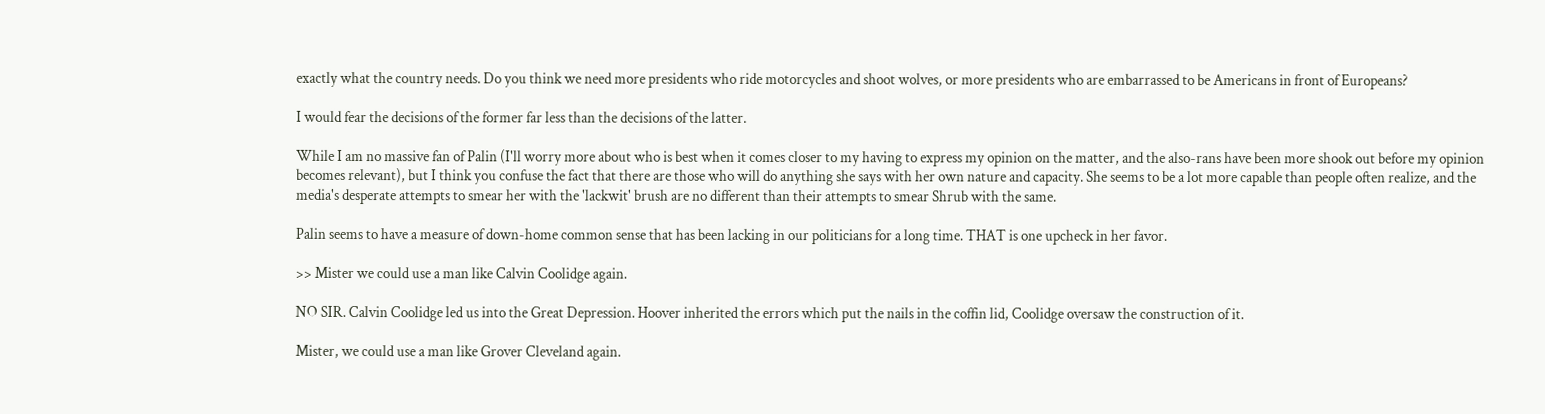exactly what the country needs. Do you think we need more presidents who ride motorcycles and shoot wolves, or more presidents who are embarrassed to be Americans in front of Europeans?

I would fear the decisions of the former far less than the decisions of the latter.

While I am no massive fan of Palin (I'll worry more about who is best when it comes closer to my having to express my opinion on the matter, and the also-rans have been more shook out before my opinion becomes relevant), but I think you confuse the fact that there are those who will do anything she says with her own nature and capacity. She seems to be a lot more capable than people often realize, and the media's desperate attempts to smear her with the 'lackwit' brush are no different than their attempts to smear Shrub with the same.

Palin seems to have a measure of down-home common sense that has been lacking in our politicians for a long time. THAT is one upcheck in her favor.

>> Mister we could use a man like Calvin Coolidge again.

NO SIR. Calvin Coolidge led us into the Great Depression. Hoover inherited the errors which put the nails in the coffin lid, Coolidge oversaw the construction of it.

Mister, we could use a man like Grover Cleveland again.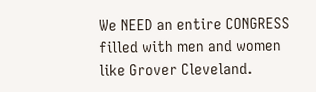We NEED an entire CONGRESS filled with men and women like Grover Cleveland.